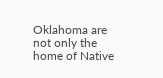Oklahoma are not only the home of Native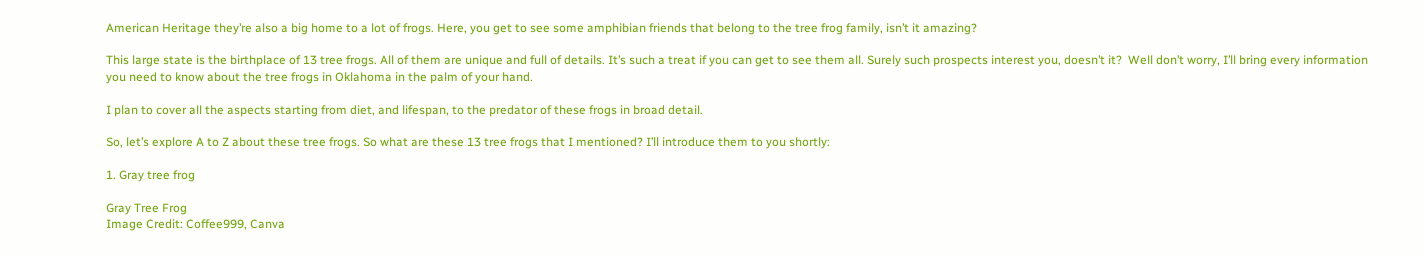American Heritage they’re also a big home to a lot of frogs. Here, you get to see some amphibian friends that belong to the tree frog family, isn’t it amazing?

This large state is the birthplace of 13 tree frogs. All of them are unique and full of details. It’s such a treat if you can get to see them all. Surely such prospects interest you, doesn’t it?  Well don’t worry, I’ll bring every information you need to know about the tree frogs in Oklahoma in the palm of your hand.

I plan to cover all the aspects starting from diet, and lifespan, to the predator of these frogs in broad detail.

So, let’s explore A to Z about these tree frogs. So what are these 13 tree frogs that I mentioned? I’ll introduce them to you shortly:

1. Gray tree frog

Gray Tree Frog
Image Credit: Coffee999, Canva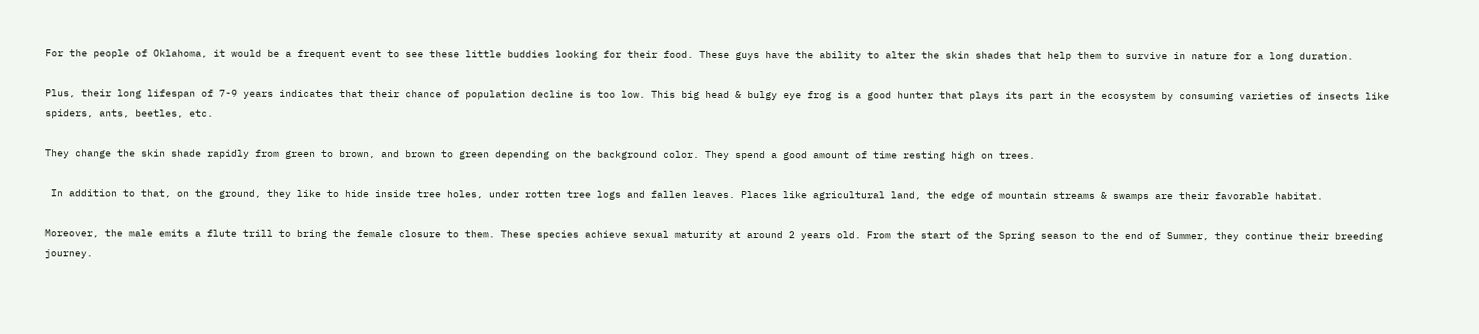For the people of Oklahoma, it would be a frequent event to see these little buddies looking for their food. These guys have the ability to alter the skin shades that help them to survive in nature for a long duration.

Plus, their long lifespan of 7-9 years indicates that their chance of population decline is too low. This big head & bulgy eye frog is a good hunter that plays its part in the ecosystem by consuming varieties of insects like spiders, ants, beetles, etc.

They change the skin shade rapidly from green to brown, and brown to green depending on the background color. They spend a good amount of time resting high on trees.

 In addition to that, on the ground, they like to hide inside tree holes, under rotten tree logs and fallen leaves. Places like agricultural land, the edge of mountain streams & swamps are their favorable habitat.

Moreover, the male emits a flute trill to bring the female closure to them. These species achieve sexual maturity at around 2 years old. From the start of the Spring season to the end of Summer, they continue their breeding journey.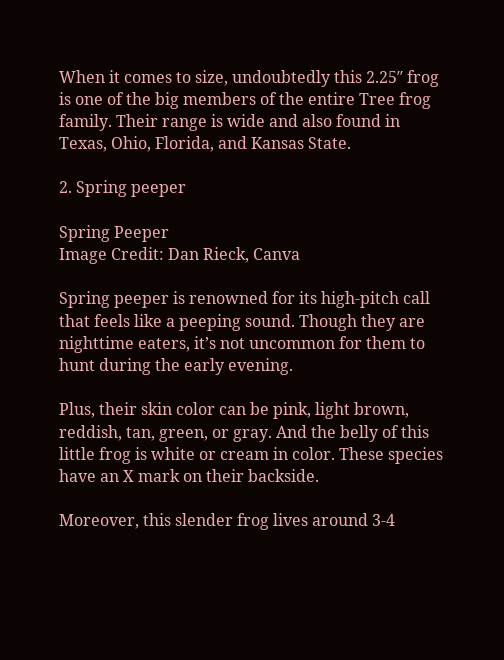When it comes to size, undoubtedly this 2.25″ frog is one of the big members of the entire Tree frog family. Their range is wide and also found in Texas, Ohio, Florida, and Kansas State.

2. Spring peeper

Spring Peeper
Image Credit: Dan Rieck, Canva

Spring peeper is renowned for its high-pitch call that feels like a peeping sound. Though they are nighttime eaters, it’s not uncommon for them to hunt during the early evening.

Plus, their skin color can be pink, light brown, reddish, tan, green, or gray. And the belly of this little frog is white or cream in color. These species have an X mark on their backside.

Moreover, this slender frog lives around 3-4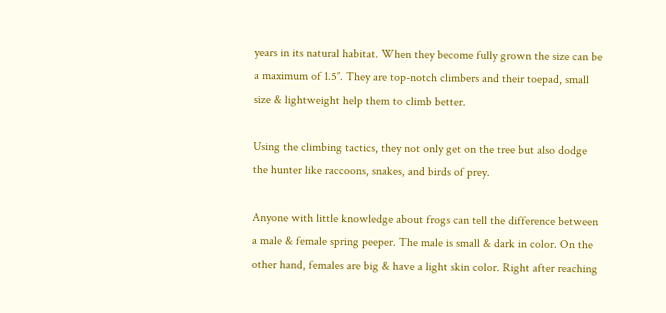years in its natural habitat. When they become fully grown the size can be a maximum of 1.5″. They are top-notch climbers and their toepad, small size & lightweight help them to climb better.

Using the climbing tactics, they not only get on the tree but also dodge the hunter like raccoons, snakes, and birds of prey.

Anyone with little knowledge about frogs can tell the difference between a male & female spring peeper. The male is small & dark in color. On the other hand, females are big & have a light skin color. Right after reaching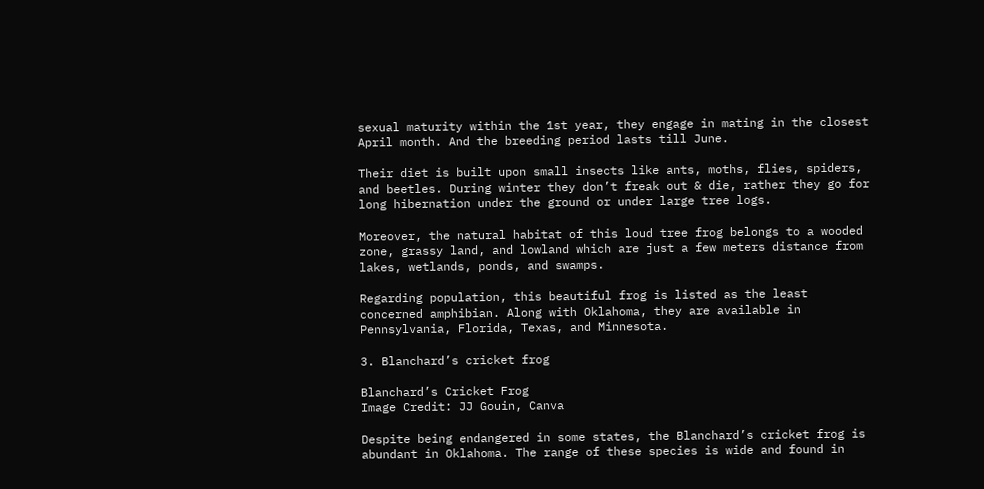sexual maturity within the 1st year, they engage in mating in the closest April month. And the breeding period lasts till June.

Their diet is built upon small insects like ants, moths, flies, spiders, and beetles. During winter they don’t freak out & die, rather they go for long hibernation under the ground or under large tree logs.

Moreover, the natural habitat of this loud tree frog belongs to a wooded zone, grassy land, and lowland which are just a few meters distance from lakes, wetlands, ponds, and swamps.

Regarding population, this beautiful frog is listed as the least concerned amphibian. Along with Oklahoma, they are available in Pennsylvania, Florida, Texas, and Minnesota.

3. Blanchard’s cricket frog

Blanchard’s Cricket Frog
Image Credit: JJ Gouin, Canva

Despite being endangered in some states, the Blanchard’s cricket frog is abundant in Oklahoma. The range of these species is wide and found in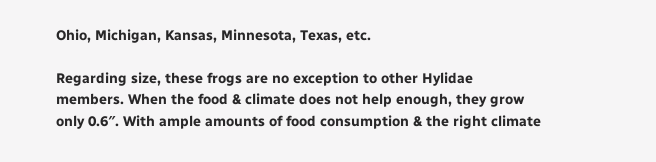Ohio, Michigan, Kansas, Minnesota, Texas, etc.

Regarding size, these frogs are no exception to other Hylidae members. When the food & climate does not help enough, they grow only 0.6″. With ample amounts of food consumption & the right climate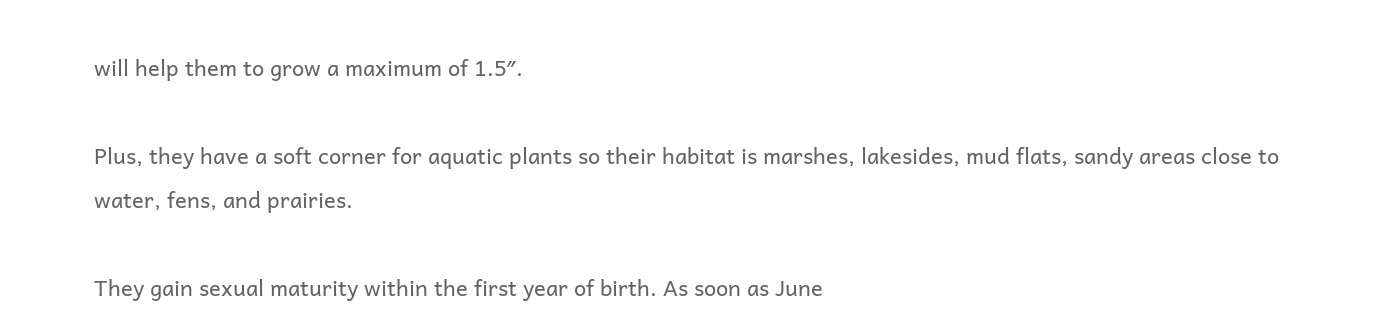will help them to grow a maximum of 1.5″.

Plus, they have a soft corner for aquatic plants so their habitat is marshes, lakesides, mud flats, sandy areas close to water, fens, and prairies.

They gain sexual maturity within the first year of birth. As soon as June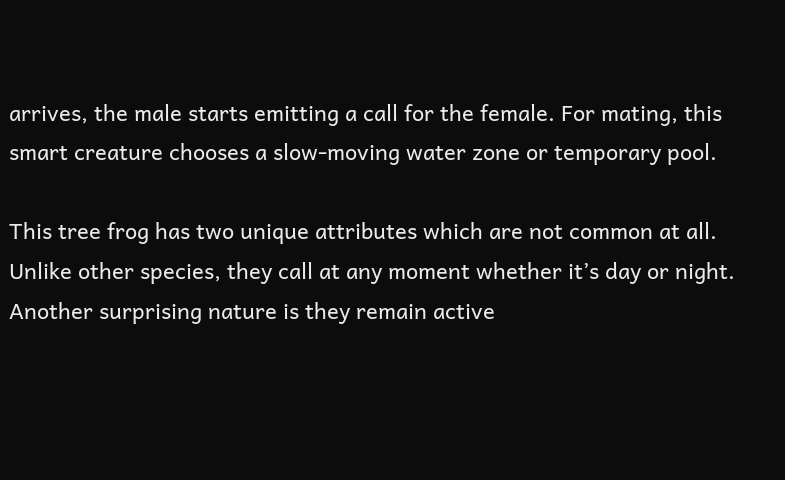arrives, the male starts emitting a call for the female. For mating, this smart creature chooses a slow-moving water zone or temporary pool.

This tree frog has two unique attributes which are not common at all. Unlike other species, they call at any moment whether it’s day or night. Another surprising nature is they remain active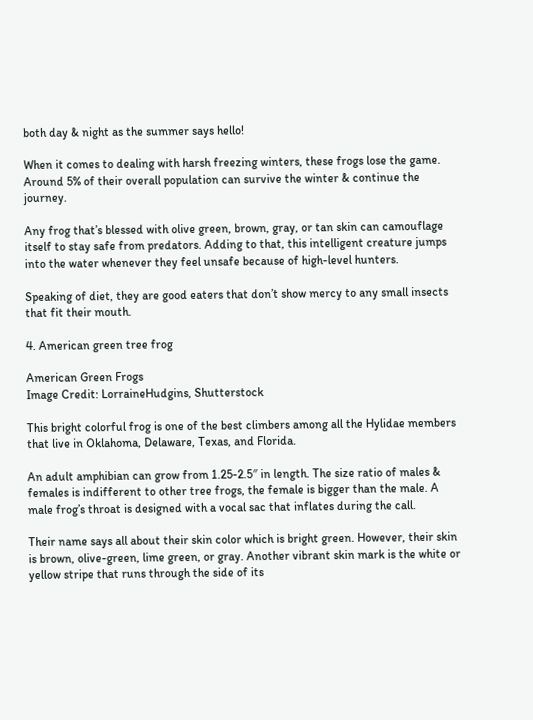both day & night as the summer says hello!

When it comes to dealing with harsh freezing winters, these frogs lose the game. Around 5% of their overall population can survive the winter & continue the journey.

Any frog that’s blessed with olive green, brown, gray, or tan skin can camouflage itself to stay safe from predators. Adding to that, this intelligent creature jumps into the water whenever they feel unsafe because of high-level hunters.

Speaking of diet, they are good eaters that don’t show mercy to any small insects that fit their mouth.

4. American green tree frog

American Green Frogs
Image Credit: LorraineHudgins, Shutterstock

This bright colorful frog is one of the best climbers among all the Hylidae members that live in Oklahoma, Delaware, Texas, and Florida.

An adult amphibian can grow from 1.25-2.5″ in length. The size ratio of males & females is indifferent to other tree frogs, the female is bigger than the male. A male frog’s throat is designed with a vocal sac that inflates during the call.

Their name says all about their skin color which is bright green. However, their skin is brown, olive-green, lime green, or gray. Another vibrant skin mark is the white or yellow stripe that runs through the side of its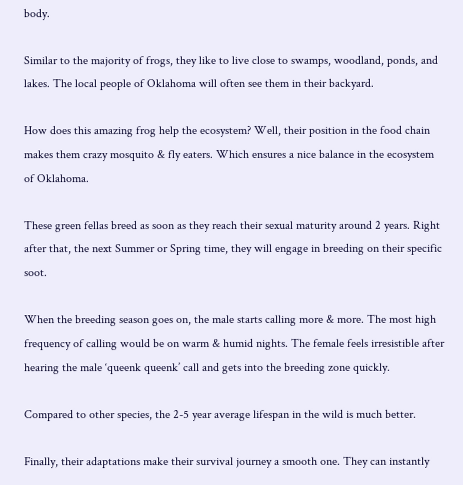body.

Similar to the majority of frogs, they like to live close to swamps, woodland, ponds, and lakes. The local people of Oklahoma will often see them in their backyard.

How does this amazing frog help the ecosystem? Well, their position in the food chain makes them crazy mosquito & fly eaters. Which ensures a nice balance in the ecosystem of Oklahoma.

These green fellas breed as soon as they reach their sexual maturity around 2 years. Right after that, the next Summer or Spring time, they will engage in breeding on their specific soot.

When the breeding season goes on, the male starts calling more & more. The most high frequency of calling would be on warm & humid nights. The female feels irresistible after hearing the male ‘queenk queenk’ call and gets into the breeding zone quickly.

Compared to other species, the 2-5 year average lifespan in the wild is much better.

Finally, their adaptations make their survival journey a smooth one. They can instantly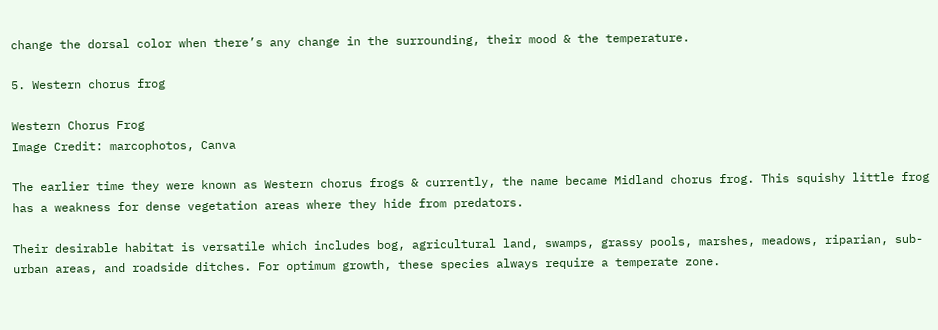change the dorsal color when there’s any change in the surrounding, their mood & the temperature.

5. Western chorus frog

Western Chorus Frog
Image Credit: marcophotos, Canva

The earlier time they were known as Western chorus frogs & currently, the name became Midland chorus frog. This squishy little frog has a weakness for dense vegetation areas where they hide from predators.

Their desirable habitat is versatile which includes bog, agricultural land, swamps, grassy pools, marshes, meadows, riparian, sub-urban areas, and roadside ditches. For optimum growth, these species always require a temperate zone.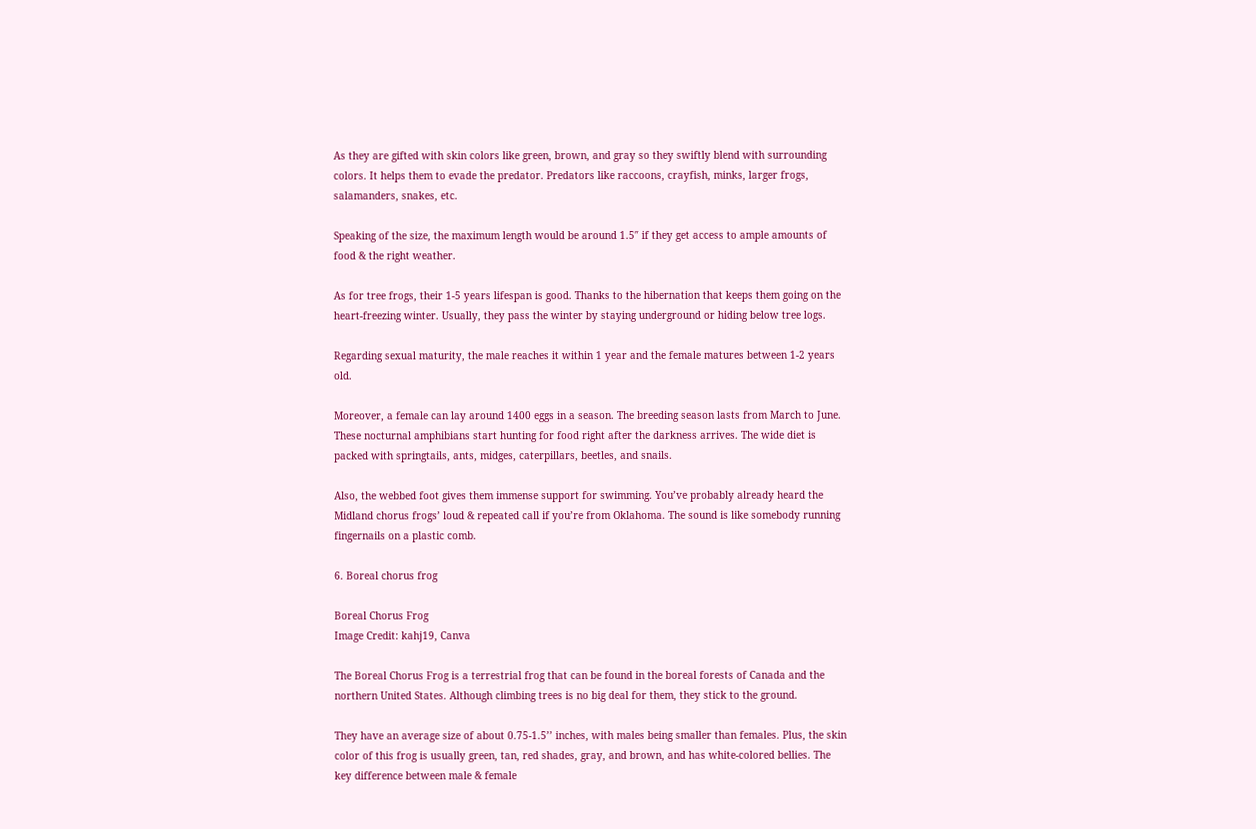As they are gifted with skin colors like green, brown, and gray so they swiftly blend with surrounding colors. It helps them to evade the predator. Predators like raccoons, crayfish, minks, larger frogs, salamanders, snakes, etc.

Speaking of the size, the maximum length would be around 1.5″ if they get access to ample amounts of food & the right weather.

As for tree frogs, their 1-5 years lifespan is good. Thanks to the hibernation that keeps them going on the heart-freezing winter. Usually, they pass the winter by staying underground or hiding below tree logs.

Regarding sexual maturity, the male reaches it within 1 year and the female matures between 1-2 years old.

Moreover, a female can lay around 1400 eggs in a season. The breeding season lasts from March to June. These nocturnal amphibians start hunting for food right after the darkness arrives. The wide diet is packed with springtails, ants, midges, caterpillars, beetles, and snails.

Also, the webbed foot gives them immense support for swimming. You’ve probably already heard the Midland chorus frogs’ loud & repeated call if you’re from Oklahoma. The sound is like somebody running fingernails on a plastic comb.

6. Boreal chorus frog

Boreal Chorus Frog
Image Credit: kahj19, Canva

The Boreal Chorus Frog is a terrestrial frog that can be found in the boreal forests of Canada and the northern United States. Although climbing trees is no big deal for them, they stick to the ground.

They have an average size of about 0.75-1.5’’ inches, with males being smaller than females. Plus, the skin color of this frog is usually green, tan, red shades, gray, and brown, and has white-colored bellies. The key difference between male & female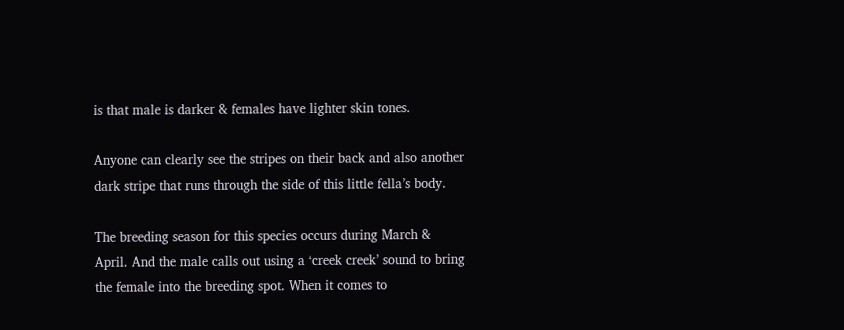is that male is darker & females have lighter skin tones.

Anyone can clearly see the stripes on their back and also another dark stripe that runs through the side of this little fella’s body.

The breeding season for this species occurs during March & April. And the male calls out using a ‘creek creek’ sound to bring the female into the breeding spot. When it comes to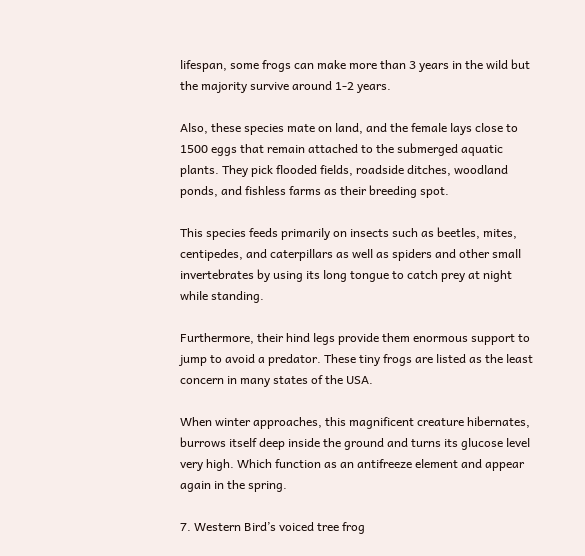lifespan, some frogs can make more than 3 years in the wild but the majority survive around 1-2 years.

Also, these species mate on land, and the female lays close to 1500 eggs that remain attached to the submerged aquatic plants. They pick flooded fields, roadside ditches, woodland ponds, and fishless farms as their breeding spot.

This species feeds primarily on insects such as beetles, mites, centipedes, and caterpillars as well as spiders and other small invertebrates by using its long tongue to catch prey at night while standing.

Furthermore, their hind legs provide them enormous support to jump to avoid a predator. These tiny frogs are listed as the least concern in many states of the USA.

When winter approaches, this magnificent creature hibernates, burrows itself deep inside the ground and turns its glucose level very high. Which function as an antifreeze element and appear again in the spring.

7. Western Bird’s voiced tree frog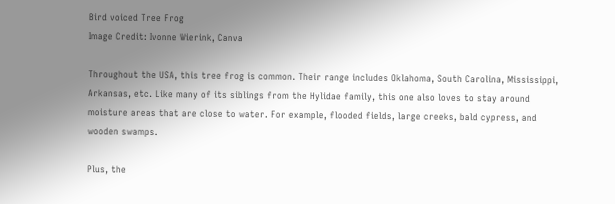Bird voiced Tree Frog
Image Credit: Ivonne Wierink, Canva

Throughout the USA, this tree frog is common. Their range includes Oklahoma, South Carolina, Mississippi, Arkansas, etc. Like many of its siblings from the Hylidae family, this one also loves to stay around moisture areas that are close to water. For example, flooded fields, large creeks, bald cypress, and wooden swamps.

Plus, the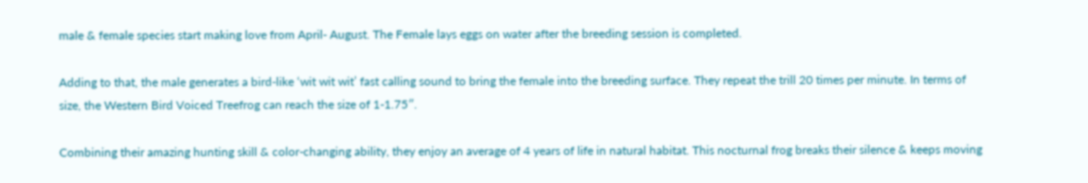male & female species start making love from April- August. The Female lays eggs on water after the breeding session is completed.

Adding to that, the male generates a bird-like ‘wit wit wit’ fast calling sound to bring the female into the breeding surface. They repeat the trill 20 times per minute. In terms of size, the Western Bird Voiced Treefrog can reach the size of 1-1.75″.

Combining their amazing hunting skill & color-changing ability, they enjoy an average of 4 years of life in natural habitat. This nocturnal frog breaks their silence & keeps moving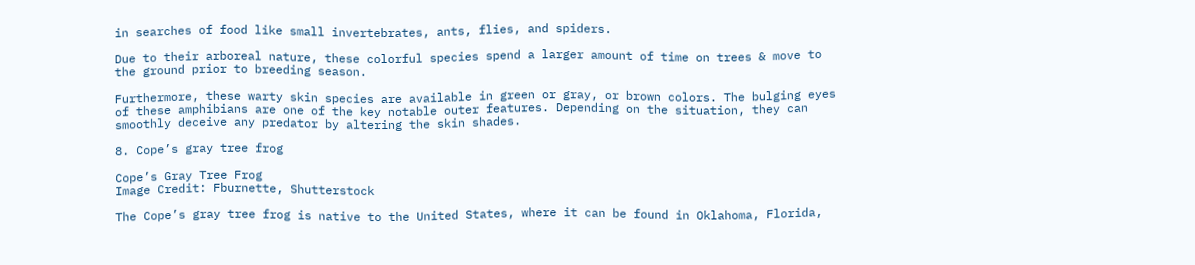in searches of food like small invertebrates, ants, flies, and spiders.

Due to their arboreal nature, these colorful species spend a larger amount of time on trees & move to the ground prior to breeding season.

Furthermore, these warty skin species are available in green or gray, or brown colors. The bulging eyes of these amphibians are one of the key notable outer features. Depending on the situation, they can smoothly deceive any predator by altering the skin shades.

8. Cope’s gray tree frog

Cope’s Gray Tree Frog
Image Credit: Fburnette, Shutterstock

The Cope’s gray tree frog is native to the United States, where it can be found in Oklahoma, Florida,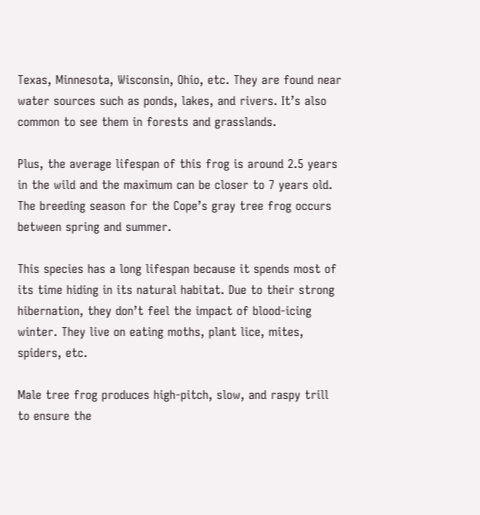Texas, Minnesota, Wisconsin, Ohio, etc. They are found near water sources such as ponds, lakes, and rivers. It’s also common to see them in forests and grasslands.

Plus, the average lifespan of this frog is around 2.5 years in the wild and the maximum can be closer to 7 years old. The breeding season for the Cope’s gray tree frog occurs between spring and summer.

This species has a long lifespan because it spends most of its time hiding in its natural habitat. Due to their strong hibernation, they don’t feel the impact of blood-icing winter. They live on eating moths, plant lice, mites, spiders, etc.

Male tree frog produces high-pitch, slow, and raspy trill to ensure the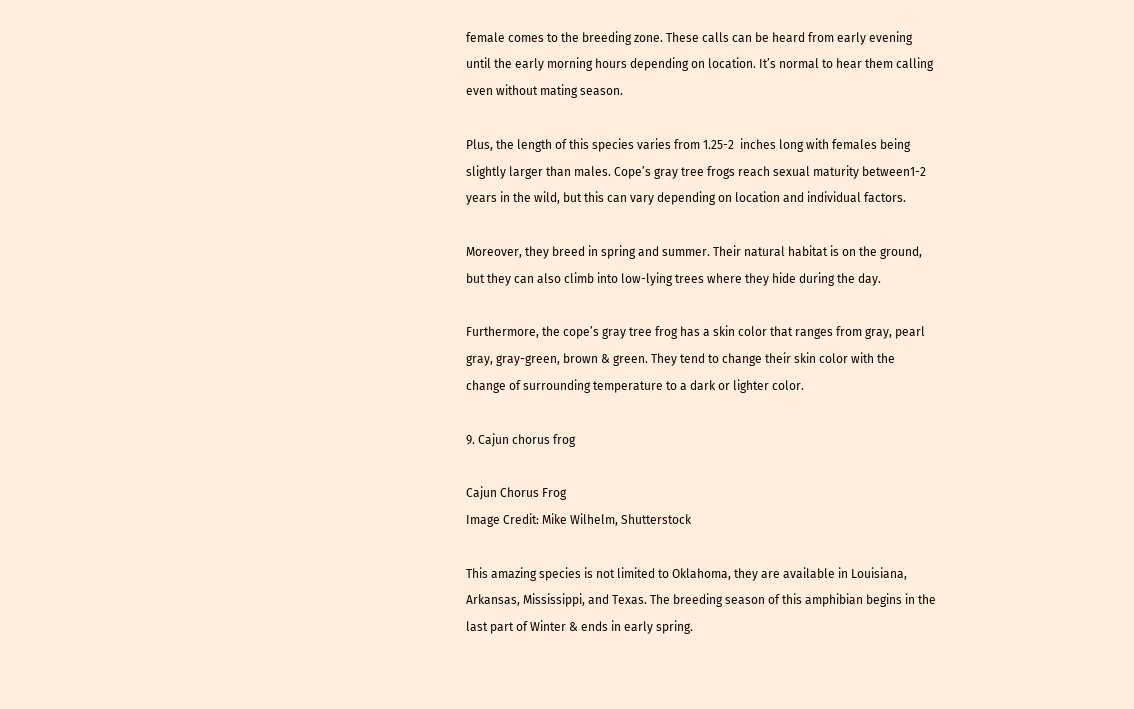female comes to the breeding zone. These calls can be heard from early evening until the early morning hours depending on location. It’s normal to hear them calling even without mating season.

Plus, the length of this species varies from 1.25-2  inches long with females being slightly larger than males. Cope’s gray tree frogs reach sexual maturity between1-2 years in the wild, but this can vary depending on location and individual factors.

Moreover, they breed in spring and summer. Their natural habitat is on the ground, but they can also climb into low-lying trees where they hide during the day.

Furthermore, the cope’s gray tree frog has a skin color that ranges from gray, pearl gray, gray-green, brown & green. They tend to change their skin color with the change of surrounding temperature to a dark or lighter color.

9. Cajun chorus frog

Cajun Chorus Frog
Image Credit: Mike Wilhelm, Shutterstock

This amazing species is not limited to Oklahoma, they are available in Louisiana, Arkansas, Mississippi, and Texas. The breeding season of this amphibian begins in the last part of Winter & ends in early spring.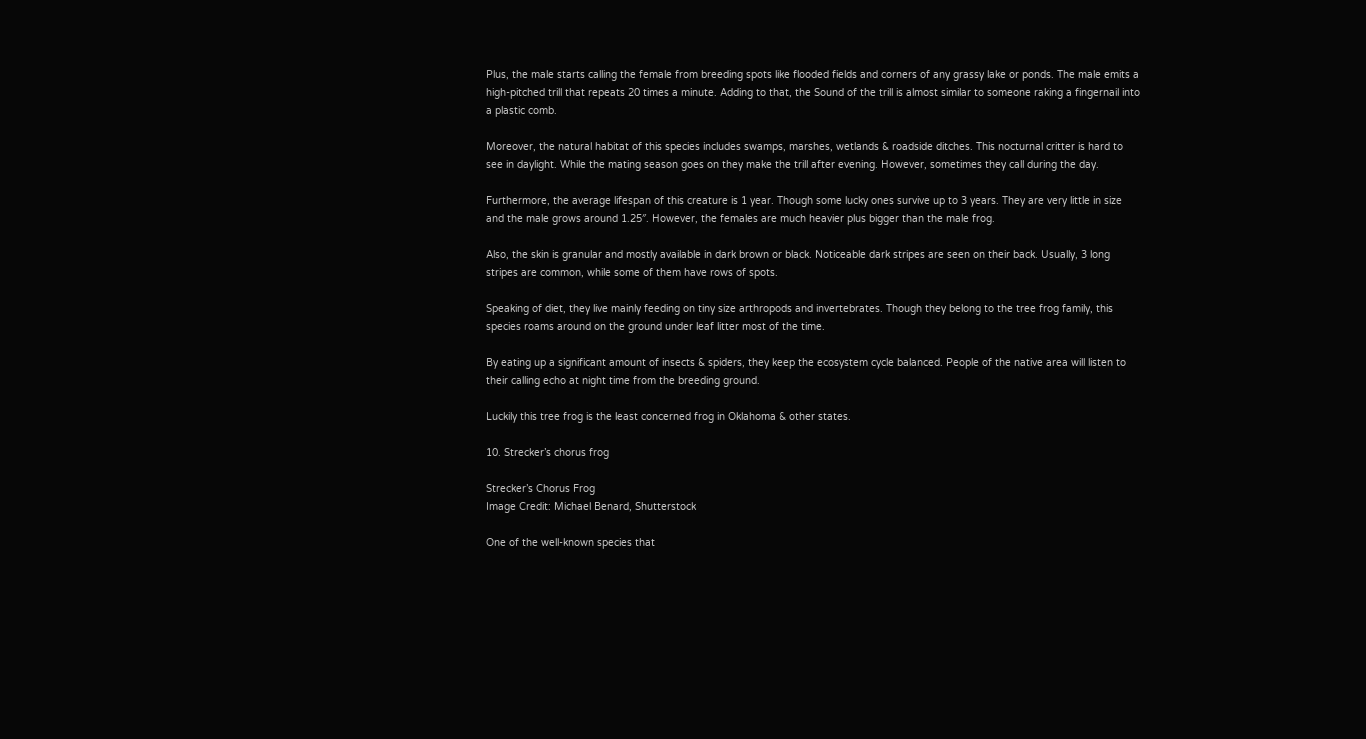Plus, the male starts calling the female from breeding spots like flooded fields and corners of any grassy lake or ponds. The male emits a high-pitched trill that repeats 20 times a minute. Adding to that, the Sound of the trill is almost similar to someone raking a fingernail into a plastic comb.

Moreover, the natural habitat of this species includes swamps, marshes, wetlands & roadside ditches. This nocturnal critter is hard to see in daylight. While the mating season goes on they make the trill after evening. However, sometimes they call during the day.

Furthermore, the average lifespan of this creature is 1 year. Though some lucky ones survive up to 3 years. They are very little in size and the male grows around 1.25″. However, the females are much heavier plus bigger than the male frog.

Also, the skin is granular and mostly available in dark brown or black. Noticeable dark stripes are seen on their back. Usually, 3 long stripes are common, while some of them have rows of spots.

Speaking of diet, they live mainly feeding on tiny size arthropods and invertebrates. Though they belong to the tree frog family, this species roams around on the ground under leaf litter most of the time.

By eating up a significant amount of insects & spiders, they keep the ecosystem cycle balanced. People of the native area will listen to their calling echo at night time from the breeding ground.

Luckily this tree frog is the least concerned frog in Oklahoma & other states.

10. Strecker’s chorus frog

Strecker’s Chorus Frog
Image Credit: Michael Benard, Shutterstock

One of the well-known species that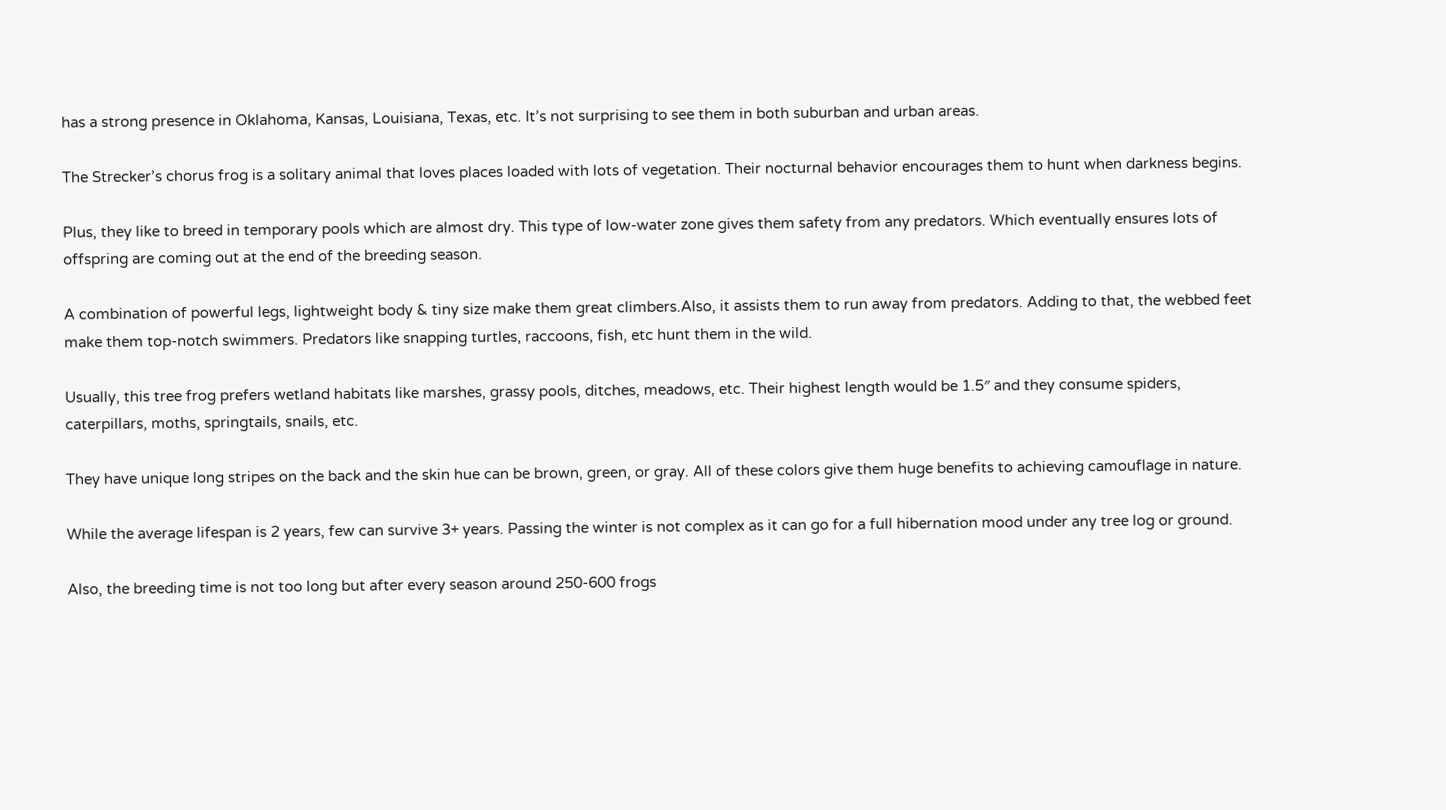has a strong presence in Oklahoma, Kansas, Louisiana, Texas, etc. It’s not surprising to see them in both suburban and urban areas.

The Strecker’s chorus frog is a solitary animal that loves places loaded with lots of vegetation. Their nocturnal behavior encourages them to hunt when darkness begins.

Plus, they like to breed in temporary pools which are almost dry. This type of low-water zone gives them safety from any predators. Which eventually ensures lots of offspring are coming out at the end of the breeding season.

A combination of powerful legs, lightweight body & tiny size make them great climbers.Also, it assists them to run away from predators. Adding to that, the webbed feet make them top-notch swimmers. Predators like snapping turtles, raccoons, fish, etc hunt them in the wild.

Usually, this tree frog prefers wetland habitats like marshes, grassy pools, ditches, meadows, etc. Their highest length would be 1.5″ and they consume spiders, caterpillars, moths, springtails, snails, etc.

They have unique long stripes on the back and the skin hue can be brown, green, or gray. All of these colors give them huge benefits to achieving camouflage in nature.

While the average lifespan is 2 years, few can survive 3+ years. Passing the winter is not complex as it can go for a full hibernation mood under any tree log or ground.

Also, the breeding time is not too long but after every season around 250-600 frogs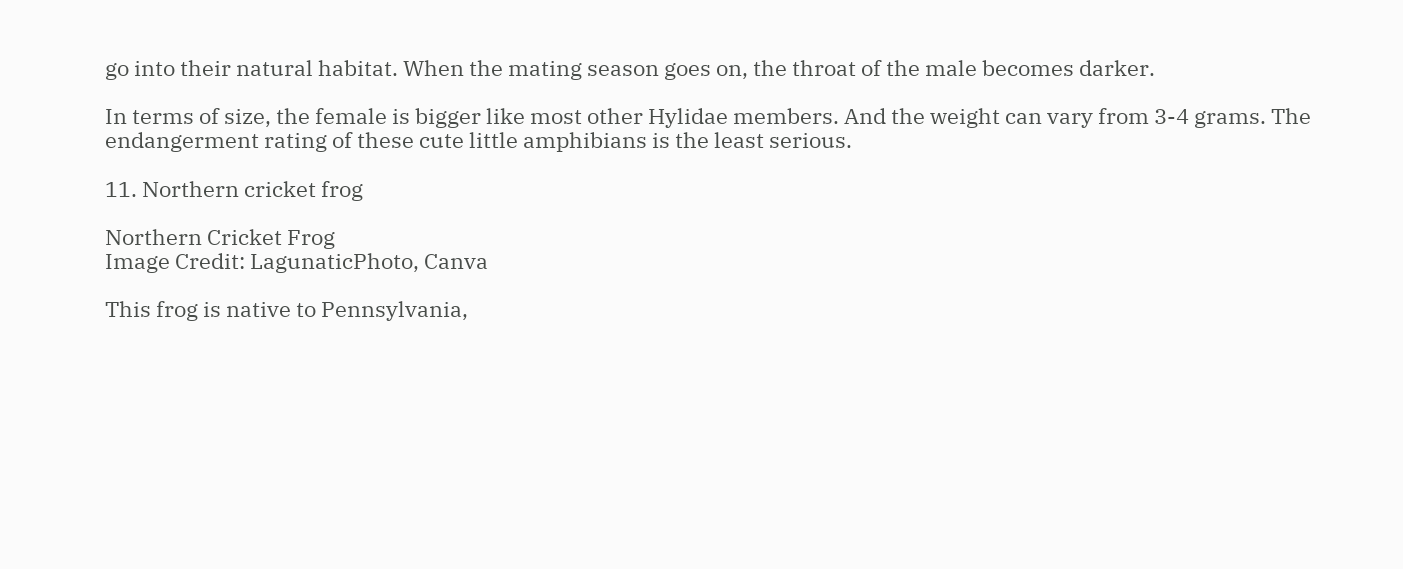go into their natural habitat. When the mating season goes on, the throat of the male becomes darker.

In terms of size, the female is bigger like most other Hylidae members. And the weight can vary from 3-4 grams. The endangerment rating of these cute little amphibians is the least serious.

11. Northern cricket frog

Northern Cricket Frog
Image Credit: LagunaticPhoto, Canva

This frog is native to Pennsylvania,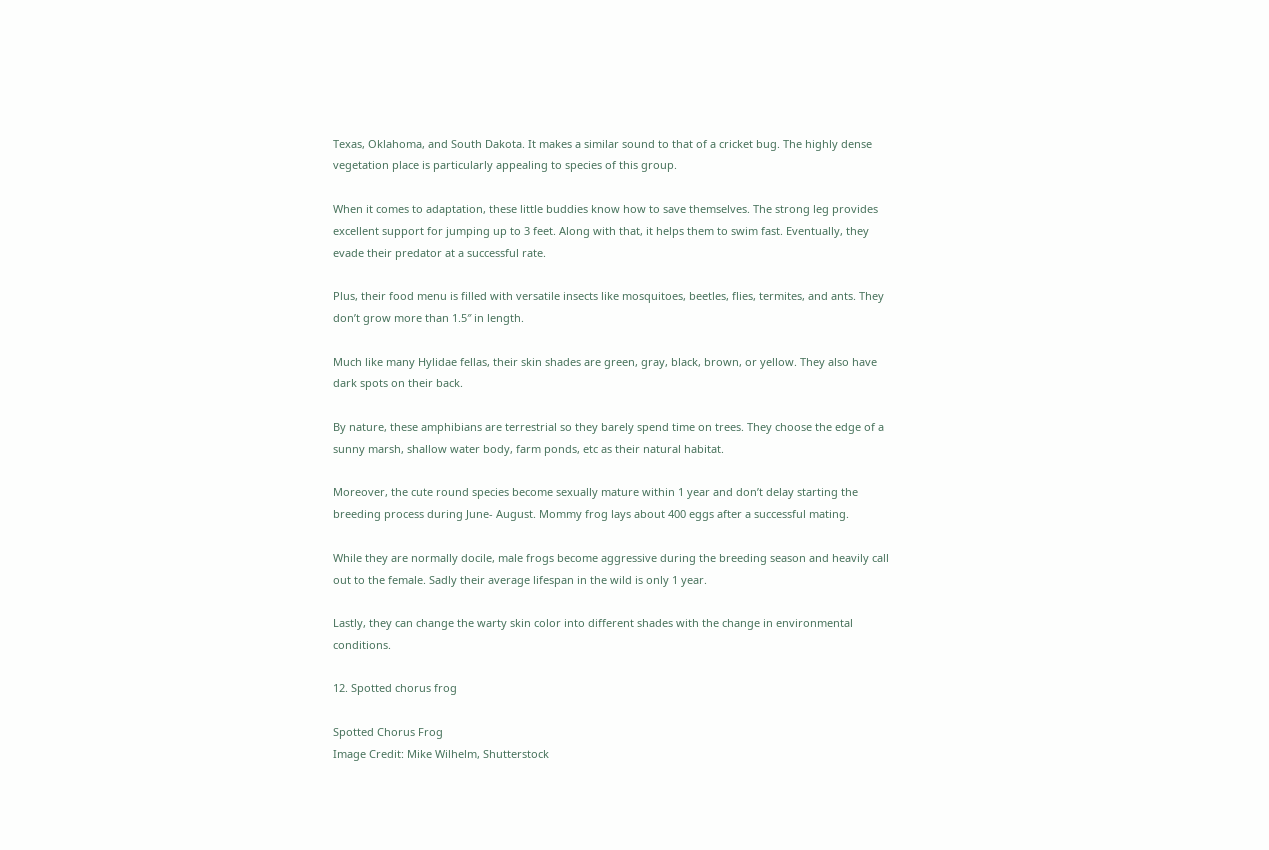Texas, Oklahoma, and South Dakota. It makes a similar sound to that of a cricket bug. The highly dense vegetation place is particularly appealing to species of this group.

When it comes to adaptation, these little buddies know how to save themselves. The strong leg provides excellent support for jumping up to 3 feet. Along with that, it helps them to swim fast. Eventually, they evade their predator at a successful rate.

Plus, their food menu is filled with versatile insects like mosquitoes, beetles, flies, termites, and ants. They don’t grow more than 1.5″ in length.

Much like many Hylidae fellas, their skin shades are green, gray, black, brown, or yellow. They also have dark spots on their back.

By nature, these amphibians are terrestrial so they barely spend time on trees. They choose the edge of a sunny marsh, shallow water body, farm ponds, etc as their natural habitat.

Moreover, the cute round species become sexually mature within 1 year and don’t delay starting the breeding process during June- August. Mommy frog lays about 400 eggs after a successful mating.

While they are normally docile, male frogs become aggressive during the breeding season and heavily call out to the female. Sadly their average lifespan in the wild is only 1 year.

Lastly, they can change the warty skin color into different shades with the change in environmental conditions.

12. Spotted chorus frog

Spotted Chorus Frog
Image Credit: Mike Wilhelm, Shutterstock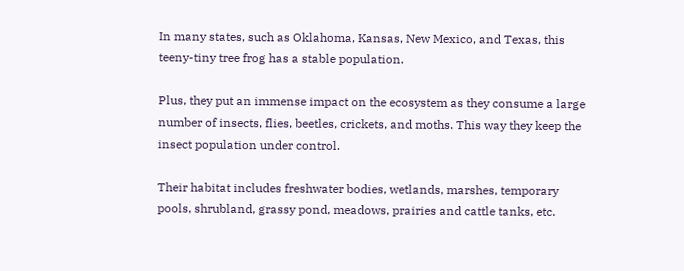In many states, such as Oklahoma, Kansas, New Mexico, and Texas, this teeny-tiny tree frog has a stable population.

Plus, they put an immense impact on the ecosystem as they consume a large number of insects, flies, beetles, crickets, and moths. This way they keep the insect population under control.

Their habitat includes freshwater bodies, wetlands, marshes, temporary pools, shrubland, grassy pond, meadows, prairies and cattle tanks, etc.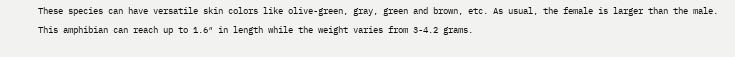These species can have versatile skin colors like olive-green, gray, green and brown, etc. As usual, the female is larger than the male. This amphibian can reach up to 1.6″ in length while the weight varies from 3-4.2 grams.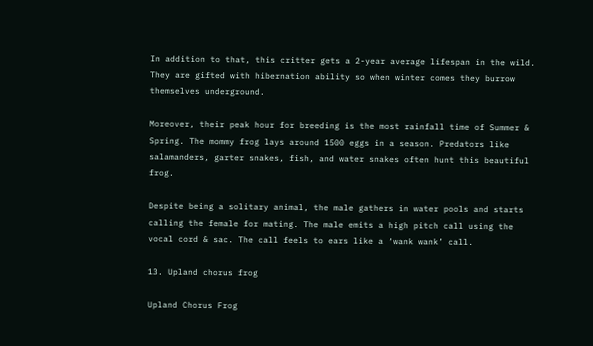In addition to that, this critter gets a 2-year average lifespan in the wild. They are gifted with hibernation ability so when winter comes they burrow themselves underground.

Moreover, their peak hour for breeding is the most rainfall time of Summer & Spring. The mommy frog lays around 1500 eggs in a season. Predators like salamanders, garter snakes, fish, and water snakes often hunt this beautiful frog.

Despite being a solitary animal, the male gathers in water pools and starts calling the female for mating. The male emits a high pitch call using the vocal cord & sac. The call feels to ears like a ‘wank wank’ call.

13. Upland chorus frog

Upland Chorus Frog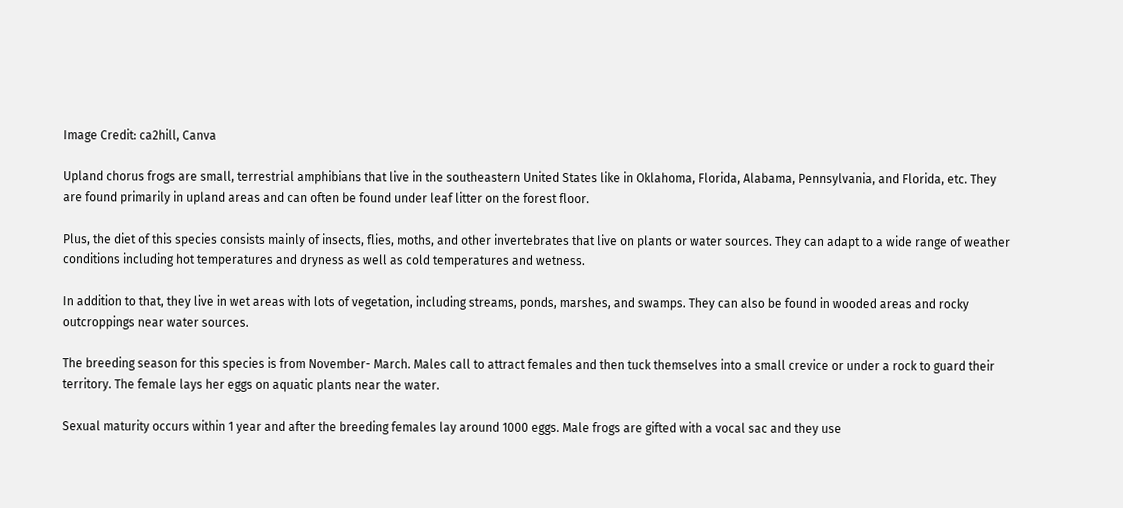Image Credit: ca2hill, Canva

Upland chorus frogs are small, terrestrial amphibians that live in the southeastern United States like in Oklahoma, Florida, Alabama, Pennsylvania, and Florida, etc. They are found primarily in upland areas and can often be found under leaf litter on the forest floor.

Plus, the diet of this species consists mainly of insects, flies, moths, and other invertebrates that live on plants or water sources. They can adapt to a wide range of weather conditions including hot temperatures and dryness as well as cold temperatures and wetness.

In addition to that, they live in wet areas with lots of vegetation, including streams, ponds, marshes, and swamps. They can also be found in wooded areas and rocky outcroppings near water sources.

The breeding season for this species is from November- March. Males call to attract females and then tuck themselves into a small crevice or under a rock to guard their territory. The female lays her eggs on aquatic plants near the water.

Sexual maturity occurs within 1 year and after the breeding females lay around 1000 eggs. Male frogs are gifted with a vocal sac and they use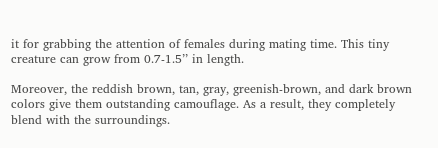it for grabbing the attention of females during mating time. This tiny creature can grow from 0.7-1.5’’ in length.

Moreover, the reddish brown, tan, gray, greenish-brown, and dark brown colors give them outstanding camouflage. As a result, they completely blend with the surroundings.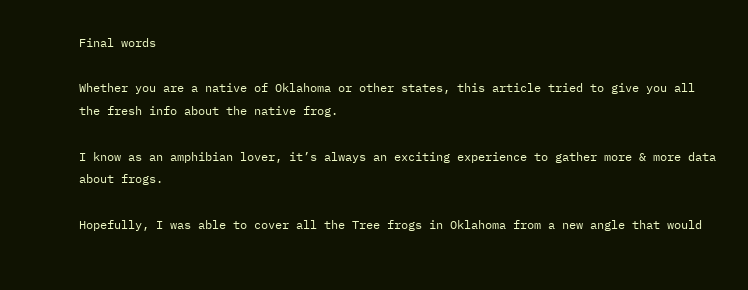Final words

Whether you are a native of Oklahoma or other states, this article tried to give you all the fresh info about the native frog.

I know as an amphibian lover, it’s always an exciting experience to gather more & more data about frogs.

Hopefully, I was able to cover all the Tree frogs in Oklahoma from a new angle that would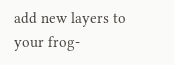add new layers to your frog-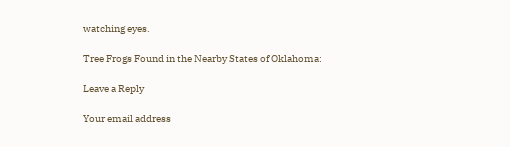watching eyes.

Tree Frogs Found in the Nearby States of Oklahoma:

Leave a Reply

Your email address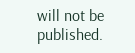will not be published.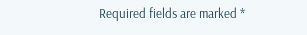Required fields are marked *